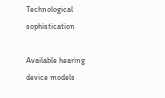Technological sophistication

Available hearing device models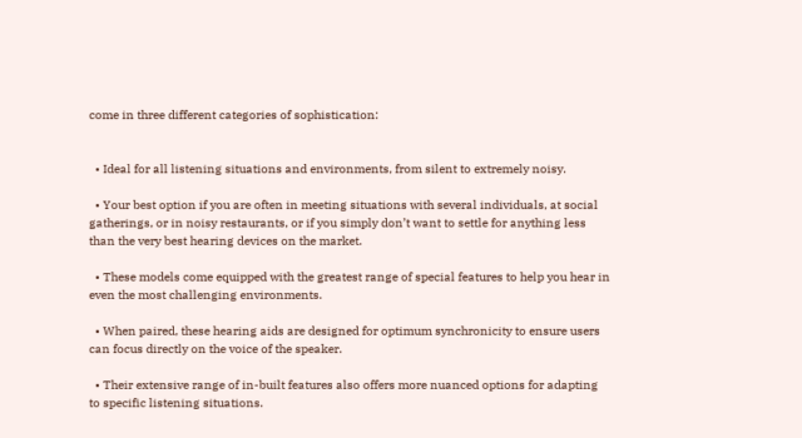come in three different categories of sophistication:


  • Ideal for all listening situations and environments, from silent to extremely noisy.

  • Your best option if you are often in meeting situations with several individuals, at social gatherings, or in noisy restaurants, or if you simply don’t want to settle for anything less than the very best hearing devices on the market.

  • These models come equipped with the greatest range of special features to help you hear in even the most challenging environments.

  • When paired, these hearing aids are designed for optimum synchronicity to ensure users can focus directly on the voice of the speaker.

  • Their extensive range of in-built features also offers more nuanced options for adapting to specific listening situations.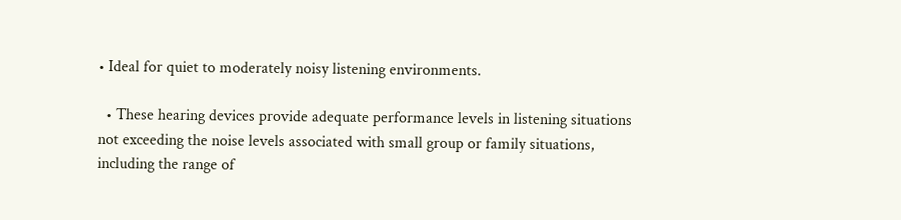• Ideal for quiet to moderately noisy listening environments.

  • These hearing devices provide adequate performance levels in listening situations not exceeding the noise levels associated with small group or family situations, including the range of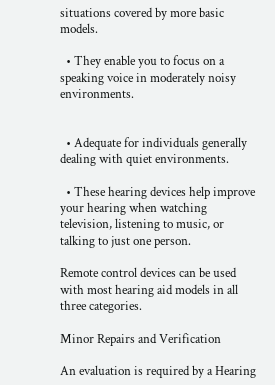situations covered by more basic models.

  • They enable you to focus on a speaking voice in moderately noisy environments.


  • Adequate for individuals generally dealing with quiet environments.

  • These hearing devices help improve your hearing when watching television, listening to music, or talking to just one person.

Remote control devices can be used with most hearing aid models in all three categories.

Minor Repairs and Verification

An evaluation is required by a Hearing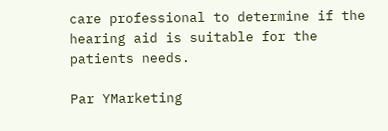care professional to determine if the hearing aid is suitable for the patients needs.

Par YMarketing